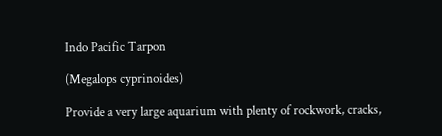Indo Pacific Tarpon

(Megalops cyprinoides)

Provide a very large aquarium with plenty of rockwork, cracks,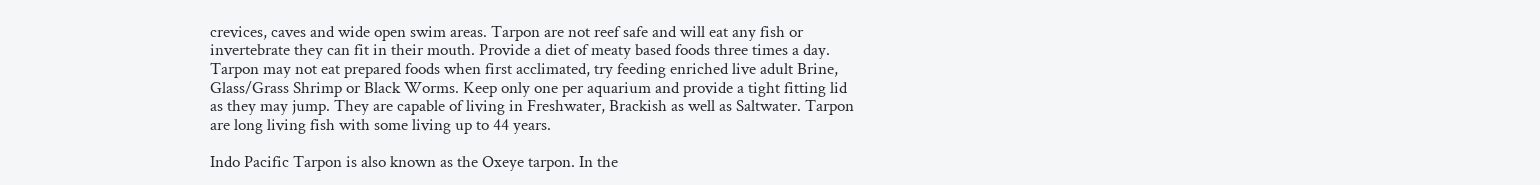crevices, caves and wide open swim areas. Tarpon are not reef safe and will eat any fish or invertebrate they can fit in their mouth. Provide a diet of meaty based foods three times a day. Tarpon may not eat prepared foods when first acclimated, try feeding enriched live adult Brine, Glass/Grass Shrimp or Black Worms. Keep only one per aquarium and provide a tight fitting lid as they may jump. They are capable of living in Freshwater, Brackish as well as Saltwater. Tarpon are long living fish with some living up to 44 years.

Indo Pacific Tarpon is also known as the Oxeye tarpon. In the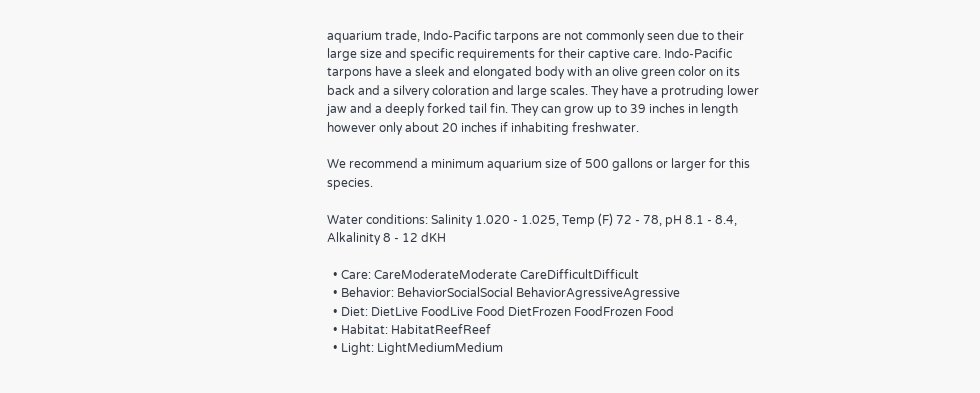aquarium trade, Indo-Pacific tarpons are not commonly seen due to their large size and specific requirements for their captive care. Indo-Pacific tarpons have a sleek and elongated body with an olive green color on its back and a silvery coloration and large scales. They have a protruding lower jaw and a deeply forked tail fin. They can grow up to 39 inches in length however only about 20 inches if inhabiting freshwater.

We recommend a minimum aquarium size of 500 gallons or larger for this species.

Water conditions: Salinity 1.020 - 1.025, Temp (F) 72 - 78, pH 8.1 - 8.4, Alkalinity 8 - 12 dKH

  • Care: CareModerateModerate CareDifficultDifficult
  • Behavior: BehaviorSocialSocial BehaviorAgressiveAgressive
  • Diet: DietLive FoodLive Food DietFrozen FoodFrozen Food
  • Habitat: HabitatReefReef
  • Light: LightMediumMedium